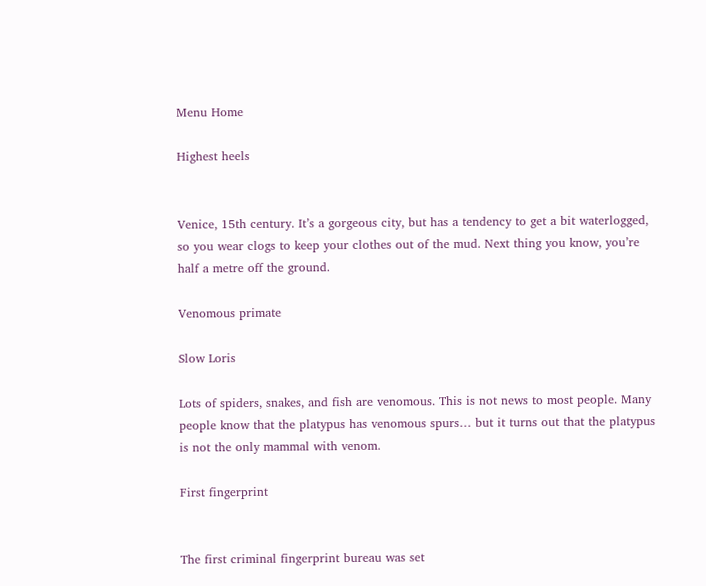Menu Home

Highest heels


Venice, 15th century. It’s a gorgeous city, but has a tendency to get a bit waterlogged, so you wear clogs to keep your clothes out of the mud. Next thing you know, you’re half a metre off the ground.

Venomous primate

Slow Loris

Lots of spiders, snakes, and fish are venomous. This is not news to most people. Many people know that the platypus has venomous spurs… but it turns out that the platypus is not the only mammal with venom.

First fingerprint


The first criminal fingerprint bureau was set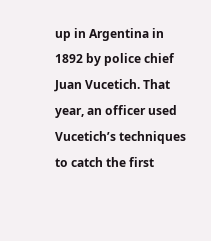up in Argentina in 1892 by police chief Juan Vucetich. That year, an officer used Vucetich’s techniques to catch the first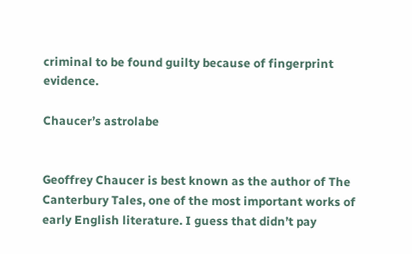criminal to be found guilty because of fingerprint evidence.

Chaucer’s astrolabe


Geoffrey Chaucer is best known as the author of The Canterbury Tales, one of the most important works of early English literature. I guess that didn’t pay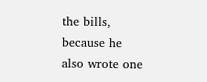the bills, because he also wrote one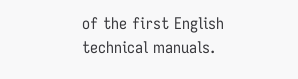of the first English technical manuals.